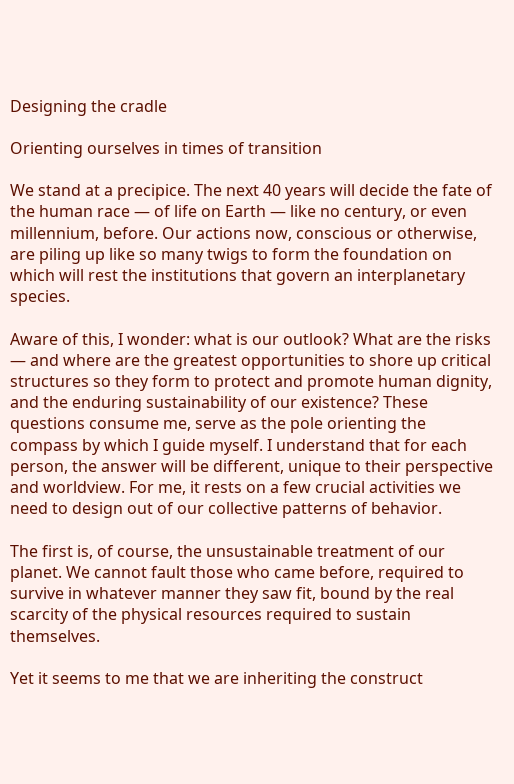Designing the cradle

Orienting ourselves in times of transition

We stand at a precipice. The next 40 years will decide the fate of the human race — of life on Earth — like no century, or even millennium, before. Our actions now, conscious or otherwise, are piling up like so many twigs to form the foundation on which will rest the institutions that govern an interplanetary species.

Aware of this, I wonder: what is our outlook? What are the risks — and where are the greatest opportunities to shore up critical structures so they form to protect and promote human dignity, and the enduring sustainability of our existence? These questions consume me, serve as the pole orienting the compass by which I guide myself. I understand that for each person, the answer will be different, unique to their perspective and worldview. For me, it rests on a few crucial activities we need to design out of our collective patterns of behavior.

The first is, of course, the unsustainable treatment of our planet. We cannot fault those who came before, required to survive in whatever manner they saw fit, bound by the real scarcity of the physical resources required to sustain themselves.

Yet it seems to me that we are inheriting the construct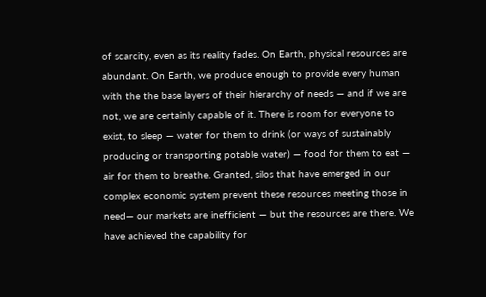of scarcity, even as its reality fades. On Earth, physical resources are abundant. On Earth, we produce enough to provide every human with the the base layers of their hierarchy of needs — and if we are not, we are certainly capable of it. There is room for everyone to exist, to sleep — water for them to drink (or ways of sustainably producing or transporting potable water) — food for them to eat — air for them to breathe. Granted, silos that have emerged in our complex economic system prevent these resources meeting those in need— our markets are inefficient — but the resources are there. We have achieved the capability for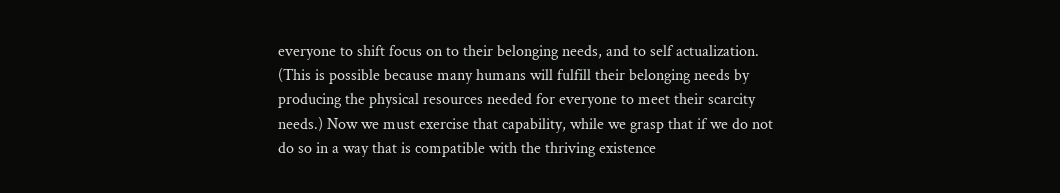everyone to shift focus on to their belonging needs, and to self actualization. (This is possible because many humans will fulfill their belonging needs by producing the physical resources needed for everyone to meet their scarcity needs.) Now we must exercise that capability, while we grasp that if we do not do so in a way that is compatible with the thriving existence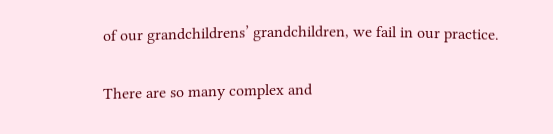of our grandchildrens’ grandchildren, we fail in our practice.

There are so many complex and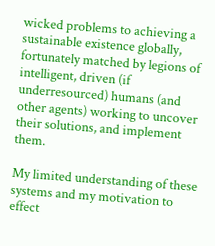wicked problems to achieving a sustainable existence globally, fortunately matched by legions of intelligent, driven (if underresourced) humans (and other agents) working to uncover their solutions, and implement them.

My limited understanding of these systems and my motivation to effect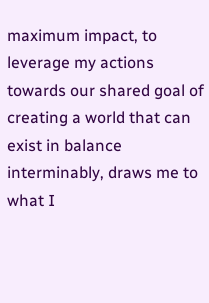maximum impact, to leverage my actions towards our shared goal of creating a world that can exist in balance interminably, draws me to what I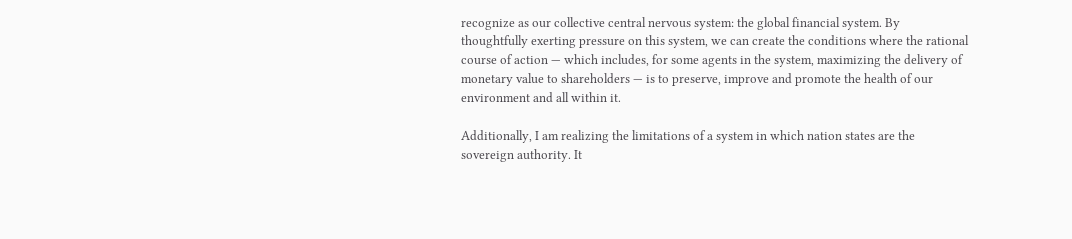recognize as our collective central nervous system: the global financial system. By thoughtfully exerting pressure on this system, we can create the conditions where the rational course of action — which includes, for some agents in the system, maximizing the delivery of monetary value to shareholders — is to preserve, improve and promote the health of our environment and all within it.

Additionally, I am realizing the limitations of a system in which nation states are the sovereign authority. It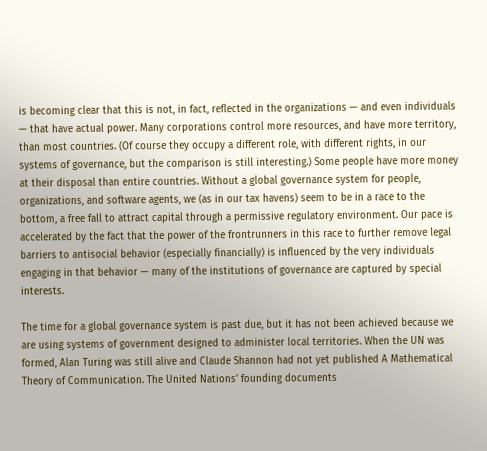is becoming clear that this is not, in fact, reflected in the organizations — and even individuals — that have actual power. Many corporations control more resources, and have more territory, than most countries. (Of course they occupy a different role, with different rights, in our systems of governance, but the comparison is still interesting.) Some people have more money at their disposal than entire countries. Without a global governance system for people, organizations, and software agents, we (as in our tax havens) seem to be in a race to the bottom, a free fall to attract capital through a permissive regulatory environment. Our pace is accelerated by the fact that the power of the frontrunners in this race to further remove legal barriers to antisocial behavior (especially financially) is influenced by the very individuals engaging in that behavior — many of the institutions of governance are captured by special interests.

The time for a global governance system is past due, but it has not been achieved because we are using systems of government designed to administer local territories. When the UN was formed, Alan Turing was still alive and Claude Shannon had not yet published A Mathematical Theory of Communication. The United Nations’ founding documents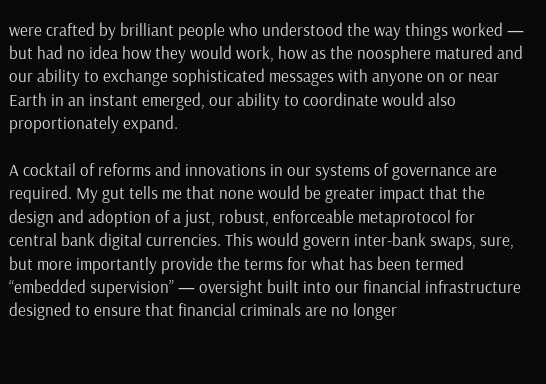were crafted by brilliant people who understood the way things worked — but had no idea how they would work, how as the noosphere matured and our ability to exchange sophisticated messages with anyone on or near Earth in an instant emerged, our ability to coordinate would also proportionately expand.

A cocktail of reforms and innovations in our systems of governance are required. My gut tells me that none would be greater impact that the design and adoption of a just, robust, enforceable metaprotocol for central bank digital currencies. This would govern inter-bank swaps, sure, but more importantly provide the terms for what has been termed “embedded supervision” — oversight built into our financial infrastructure designed to ensure that financial criminals are no longer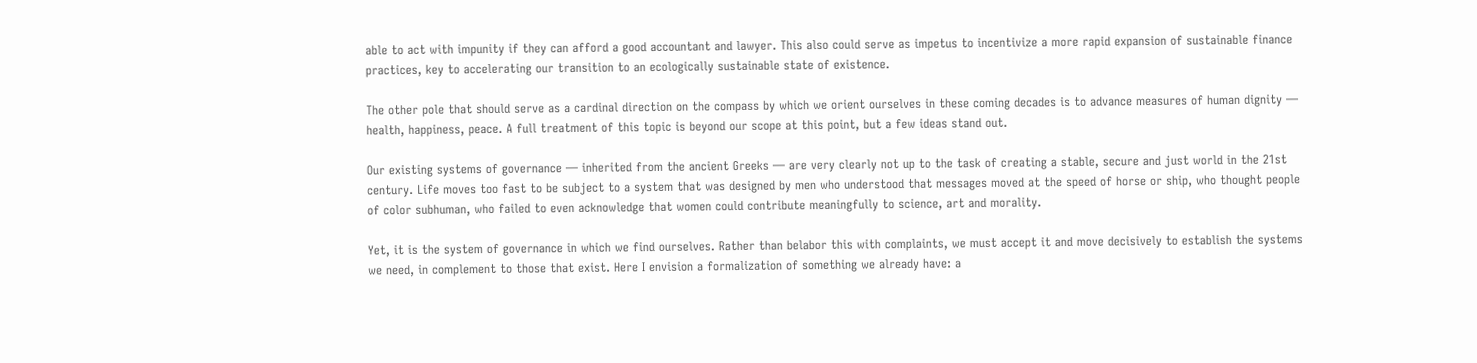able to act with impunity if they can afford a good accountant and lawyer. This also could serve as impetus to incentivize a more rapid expansion of sustainable finance practices, key to accelerating our transition to an ecologically sustainable state of existence.

The other pole that should serve as a cardinal direction on the compass by which we orient ourselves in these coming decades is to advance measures of human dignity — health, happiness, peace. A full treatment of this topic is beyond our scope at this point, but a few ideas stand out.

Our existing systems of governance — inherited from the ancient Greeks — are very clearly not up to the task of creating a stable, secure and just world in the 21st century. Life moves too fast to be subject to a system that was designed by men who understood that messages moved at the speed of horse or ship, who thought people of color subhuman, who failed to even acknowledge that women could contribute meaningfully to science, art and morality.

Yet, it is the system of governance in which we find ourselves. Rather than belabor this with complaints, we must accept it and move decisively to establish the systems we need, in complement to those that exist. Here I envision a formalization of something we already have: a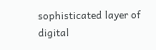sophisticated layer of digital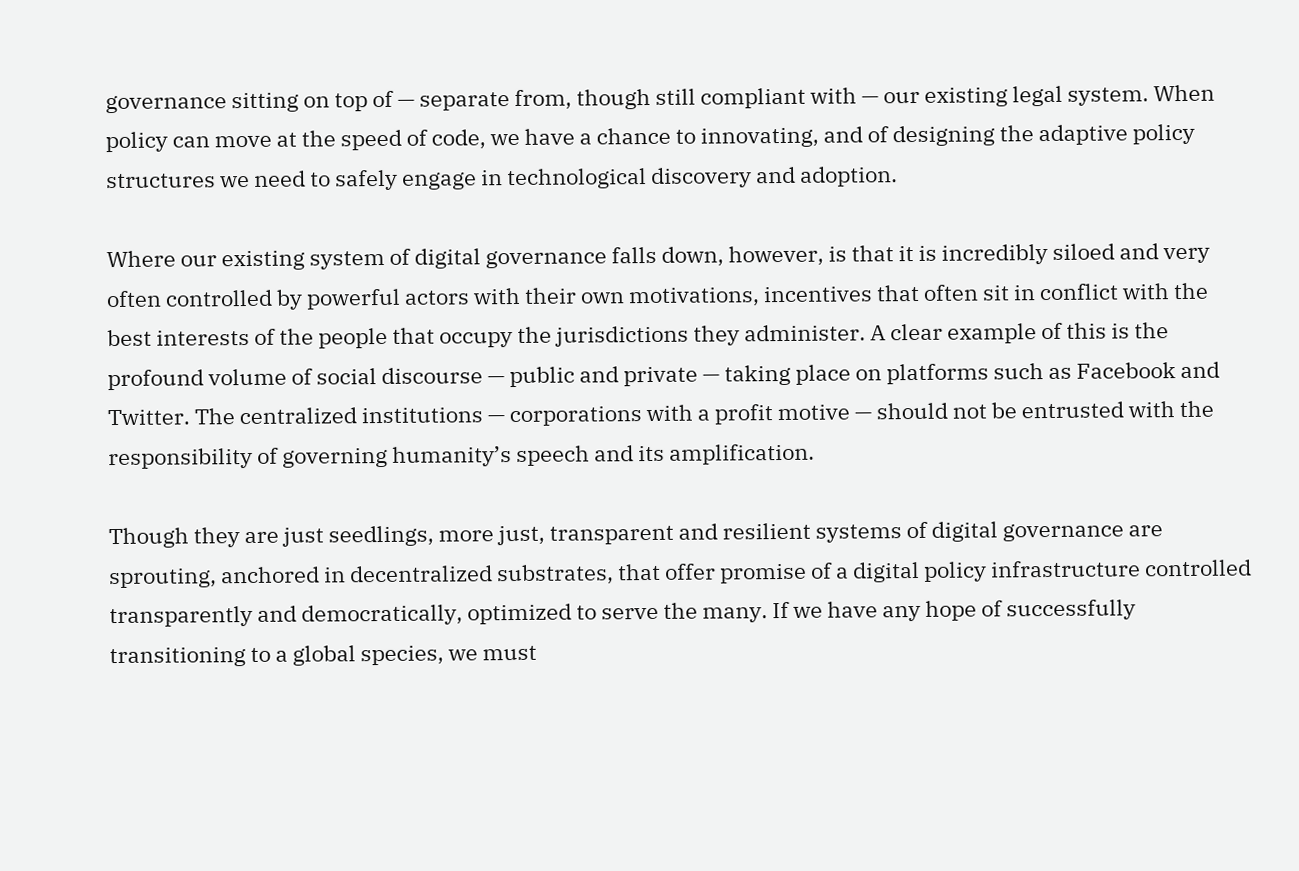governance sitting on top of — separate from, though still compliant with — our existing legal system. When policy can move at the speed of code, we have a chance to innovating, and of designing the adaptive policy structures we need to safely engage in technological discovery and adoption.

Where our existing system of digital governance falls down, however, is that it is incredibly siloed and very often controlled by powerful actors with their own motivations, incentives that often sit in conflict with the best interests of the people that occupy the jurisdictions they administer. A clear example of this is the profound volume of social discourse — public and private — taking place on platforms such as Facebook and Twitter. The centralized institutions — corporations with a profit motive — should not be entrusted with the responsibility of governing humanity’s speech and its amplification.

Though they are just seedlings, more just, transparent and resilient systems of digital governance are sprouting, anchored in decentralized substrates, that offer promise of a digital policy infrastructure controlled transparently and democratically, optimized to serve the many. If we have any hope of successfully transitioning to a global species, we must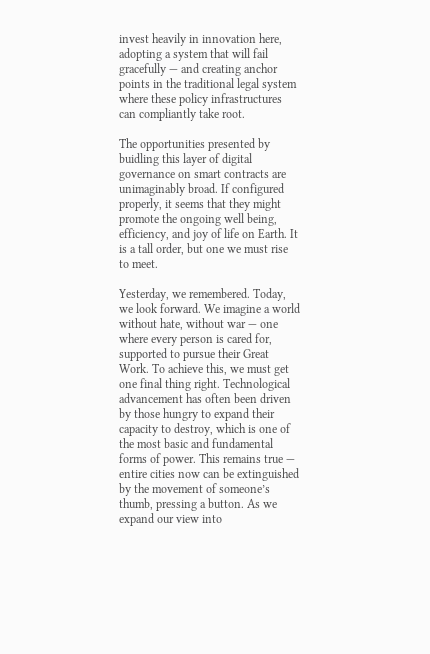invest heavily in innovation here, adopting a system that will fail gracefully — and creating anchor points in the traditional legal system where these policy infrastructures can compliantly take root.

The opportunities presented by buidling this layer of digital governance on smart contracts are unimaginably broad. If configured properly, it seems that they might promote the ongoing well being, efficiency, and joy of life on Earth. It is a tall order, but one we must rise to meet.

Yesterday, we remembered. Today, we look forward. We imagine a world without hate, without war — one where every person is cared for, supported to pursue their Great Work. To achieve this, we must get one final thing right. Technological advancement has often been driven by those hungry to expand their capacity to destroy, which is one of the most basic and fundamental forms of power. This remains true — entire cities now can be extinguished by the movement of someone’s thumb, pressing a button. As we expand our view into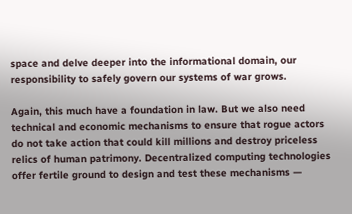space and delve deeper into the informational domain, our responsibility to safely govern our systems of war grows.

Again, this much have a foundation in law. But we also need technical and economic mechanisms to ensure that rogue actors do not take action that could kill millions and destroy priceless relics of human patrimony. Decentralized computing technologies offer fertile ground to design and test these mechanisms —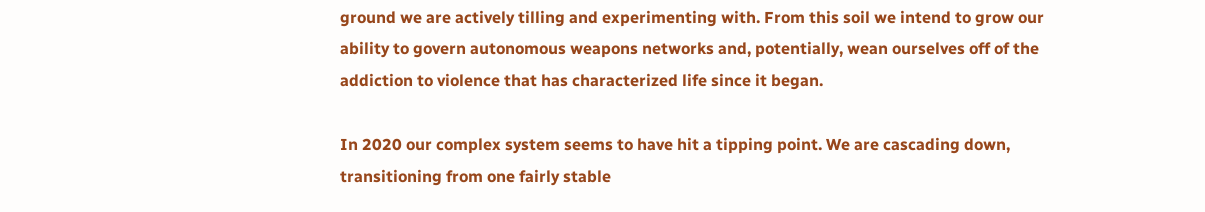ground we are actively tilling and experimenting with. From this soil we intend to grow our ability to govern autonomous weapons networks and, potentially, wean ourselves off of the addiction to violence that has characterized life since it began.

In 2020 our complex system seems to have hit a tipping point. We are cascading down, transitioning from one fairly stable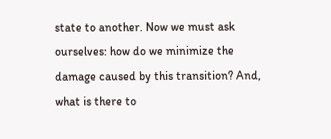state to another. Now we must ask ourselves: how do we minimize the damage caused by this transition? And, what is there to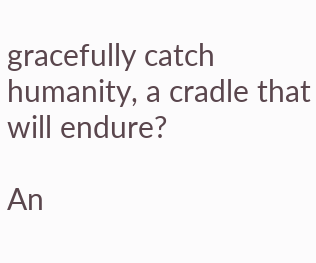gracefully catch humanity, a cradle that will endure?

An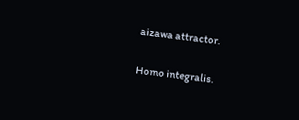aizawa attractor.

Homo integralis.